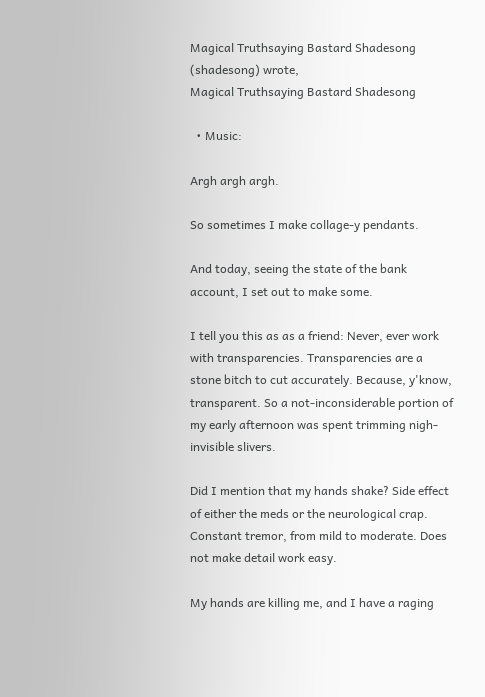Magical Truthsaying Bastard Shadesong (shadesong) wrote,
Magical Truthsaying Bastard Shadesong

  • Music:

Argh argh argh.

So sometimes I make collage-y pendants.

And today, seeing the state of the bank account, I set out to make some.

I tell you this as as a friend: Never, ever work with transparencies. Transparencies are a stone bitch to cut accurately. Because, y'know, transparent. So a not-inconsiderable portion of my early afternoon was spent trimming nigh-invisible slivers.

Did I mention that my hands shake? Side effect of either the meds or the neurological crap. Constant tremor, from mild to moderate. Does not make detail work easy.

My hands are killing me, and I have a raging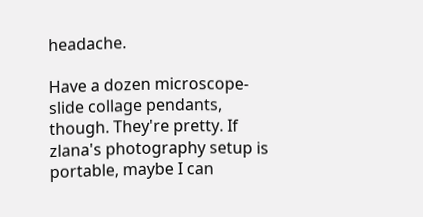headache.

Have a dozen microscope-slide collage pendants, though. They're pretty. If zlana's photography setup is portable, maybe I can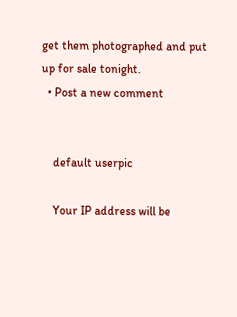get them photographed and put up for sale tonight.
  • Post a new comment


    default userpic

    Your IP address will be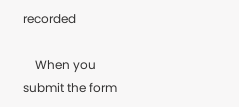recorded

    When you submit the form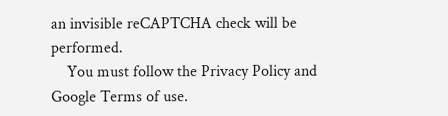an invisible reCAPTCHA check will be performed.
    You must follow the Privacy Policy and Google Terms of use.